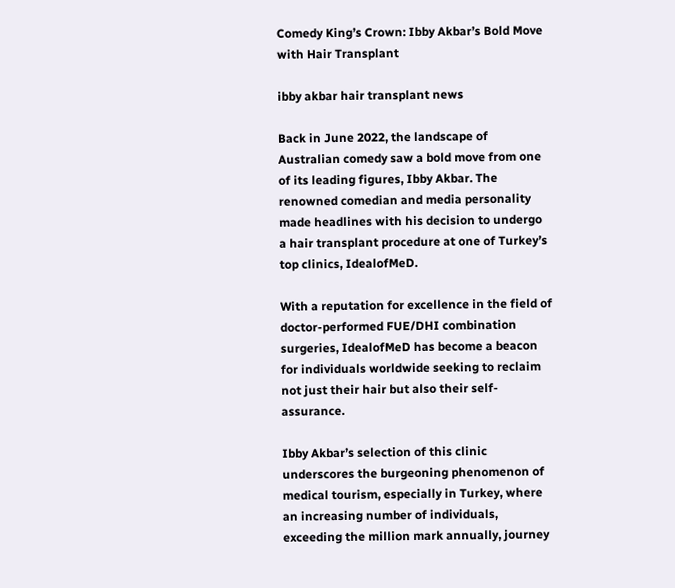Comedy King’s Crown: Ibby Akbar’s Bold Move with Hair Transplant

ibby akbar hair transplant news

Back in June 2022, the landscape of Australian comedy saw a bold move from one of its leading figures, Ibby Akbar. The renowned comedian and media personality made headlines with his decision to undergo a hair transplant procedure at one of Turkey’s top clinics, IdealofMeD.

With a reputation for excellence in the field of doctor-performed FUE/DHI combination surgeries, IdealofMeD has become a beacon for individuals worldwide seeking to reclaim not just their hair but also their self-assurance.

Ibby Akbar’s selection of this clinic underscores the burgeoning phenomenon of medical tourism, especially in Turkey, where an increasing number of individuals, exceeding the million mark annually, journey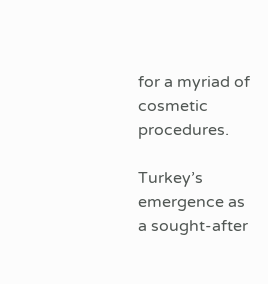for a myriad of cosmetic procedures.

Turkey’s emergence as a sought-after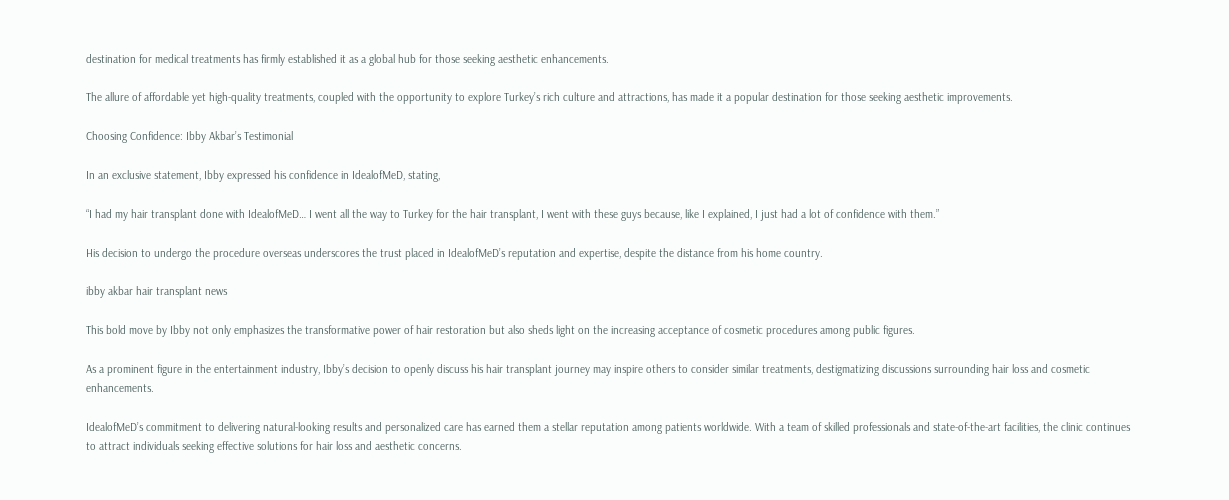destination for medical treatments has firmly established it as a global hub for those seeking aesthetic enhancements.

The allure of affordable yet high-quality treatments, coupled with the opportunity to explore Turkey’s rich culture and attractions, has made it a popular destination for those seeking aesthetic improvements.

Choosing Confidence: Ibby Akbar’s Testimonial

In an exclusive statement, Ibby expressed his confidence in IdealofMeD, stating,

“I had my hair transplant done with IdealofMeD… I went all the way to Turkey for the hair transplant, I went with these guys because, like I explained, I just had a lot of confidence with them.”

His decision to undergo the procedure overseas underscores the trust placed in IdealofMeD’s reputation and expertise, despite the distance from his home country.

ibby akbar hair transplant news

This bold move by Ibby not only emphasizes the transformative power of hair restoration but also sheds light on the increasing acceptance of cosmetic procedures among public figures.

As a prominent figure in the entertainment industry, Ibby’s decision to openly discuss his hair transplant journey may inspire others to consider similar treatments, destigmatizing discussions surrounding hair loss and cosmetic enhancements.

IdealofMeD’s commitment to delivering natural-looking results and personalized care has earned them a stellar reputation among patients worldwide. With a team of skilled professionals and state-of-the-art facilities, the clinic continues to attract individuals seeking effective solutions for hair loss and aesthetic concerns.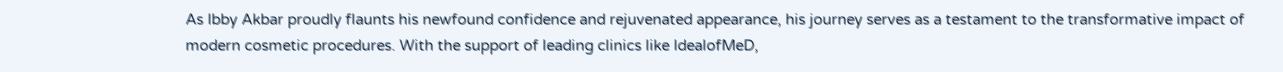As Ibby Akbar proudly flaunts his newfound confidence and rejuvenated appearance, his journey serves as a testament to the transformative impact of modern cosmetic procedures. With the support of leading clinics like IdealofMeD,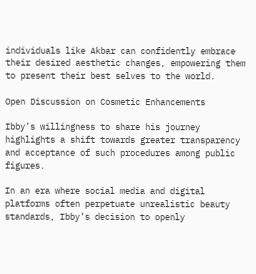individuals like Akbar can confidently embrace their desired aesthetic changes, empowering them to present their best selves to the world.

Open Discussion on Cosmetic Enhancements

Ibby’s willingness to share his journey highlights a shift towards greater transparency and acceptance of such procedures among public figures.

In an era where social media and digital platforms often perpetuate unrealistic beauty standards, Ibby’s decision to openly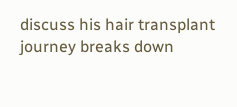discuss his hair transplant journey breaks down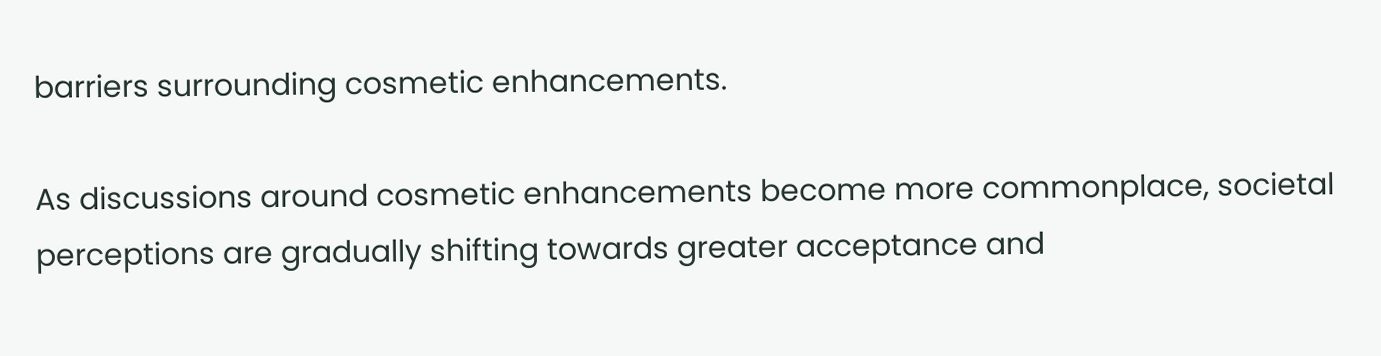barriers surrounding cosmetic enhancements.

As discussions around cosmetic enhancements become more commonplace, societal perceptions are gradually shifting towards greater acceptance and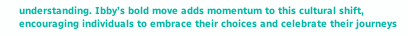understanding. Ibby’s bold move adds momentum to this cultural shift, encouraging individuals to embrace their choices and celebrate their journeys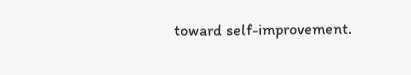toward self-improvement.